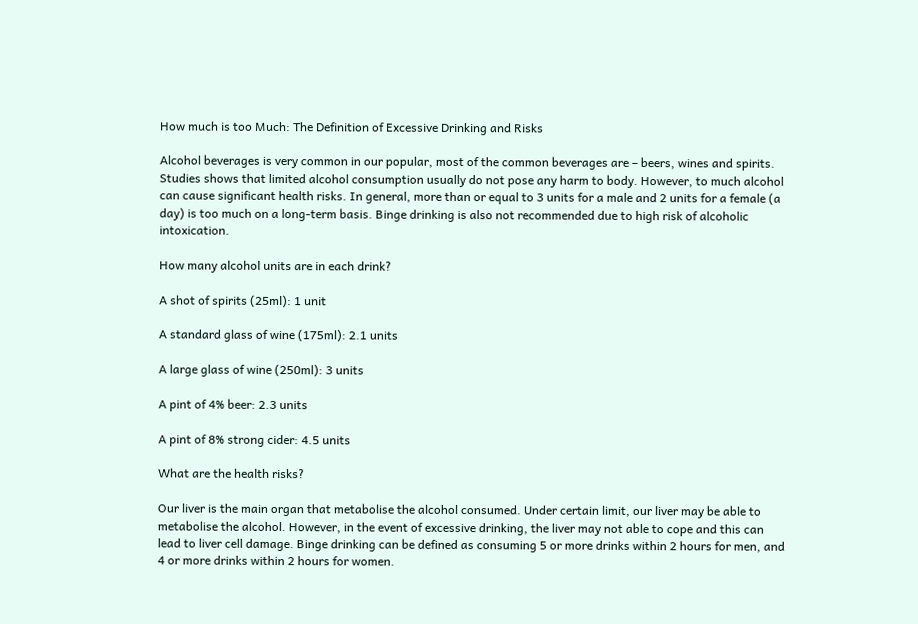How much is too Much: The Definition of Excessive Drinking and Risks

Alcohol beverages is very common in our popular, most of the common beverages are – beers, wines and spirits. Studies shows that limited alcohol consumption usually do not pose any harm to body. However, to much alcohol can cause significant health risks. In general, more than or equal to 3 units for a male and 2 units for a female (a day) is too much on a long-term basis. Binge drinking is also not recommended due to high risk of alcoholic intoxication.

How many alcohol units are in each drink?

A shot of spirits (25ml): 1 unit

A standard glass of wine (175ml): 2.1 units

A large glass of wine (250ml): 3 units

A pint of 4% beer: 2.3 units

A pint of 8% strong cider: 4.5 units

What are the health risks?

Our liver is the main organ that metabolise the alcohol consumed. Under certain limit, our liver may be able to metabolise the alcohol. However, in the event of excessive drinking, the liver may not able to cope and this can lead to liver cell damage. Binge drinking can be defined as consuming 5 or more drinks within 2 hours for men, and 4 or more drinks within 2 hours for women.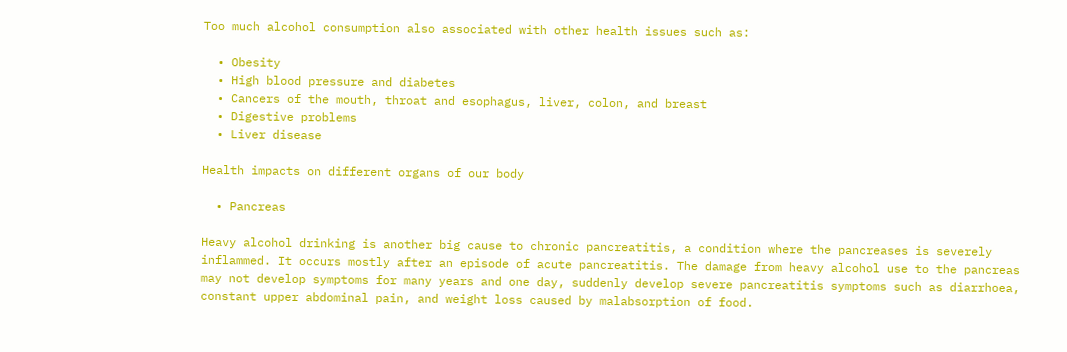Too much alcohol consumption also associated with other health issues such as:

  • Obesity
  • High blood pressure and diabetes
  • Cancers of the mouth, throat and esophagus, liver, colon, and breast
  • Digestive problems
  • Liver disease

Health impacts on different organs of our body

  • Pancreas

Heavy alcohol drinking is another big cause to chronic pancreatitis, a condition where the pancreases is severely inflammed. It occurs mostly after an episode of acute pancreatitis. The damage from heavy alcohol use to the pancreas may not develop symptoms for many years and one day, suddenly develop severe pancreatitis symptoms such as diarrhoea, constant upper abdominal pain, and weight loss caused by malabsorption of food.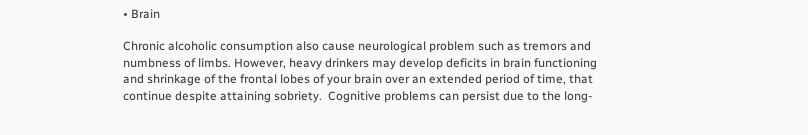• Brain

Chronic alcoholic consumption also cause neurological problem such as tremors and numbness of limbs. However, heavy drinkers may develop deficits in brain functioning and shrinkage of the frontal lobes of your brain over an extended period of time, that continue despite attaining sobriety.  Cognitive problems can persist due to the long-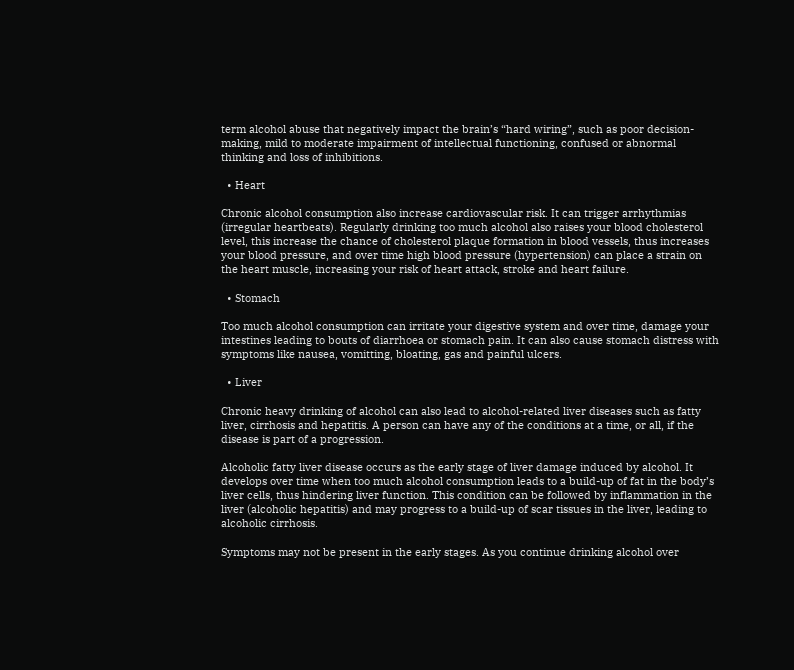term alcohol abuse that negatively impact the brain’s “hard wiring”, such as poor decision-making, mild to moderate impairment of intellectual functioning, confused or abnormal thinking and loss of inhibitions.

  • Heart

Chronic alcohol consumption also increase cardiovascular risk. It can trigger arrhythmias (irregular heartbeats). Regularly drinking too much alcohol also raises your blood cholesterol level, this increase the chance of cholesterol plaque formation in blood vessels, thus increases your blood pressure, and over time high blood pressure (hypertension) can place a strain on the heart muscle, increasing your risk of heart attack, stroke and heart failure.

  • Stomach

Too much alcohol consumption can irritate your digestive system and over time, damage your intestines leading to bouts of diarrhoea or stomach pain. It can also cause stomach distress with symptoms like nausea, vomitting, bloating, gas and painful ulcers.

  • Liver

Chronic heavy drinking of alcohol can also lead to alcohol-related liver diseases such as fatty liver, cirrhosis and hepatitis. A person can have any of the conditions at a time, or all, if the disease is part of a progression.

Alcoholic fatty liver disease occurs as the early stage of liver damage induced by alcohol. It develops over time when too much alcohol consumption leads to a build-up of fat in the body’s liver cells, thus hindering liver function. This condition can be followed by inflammation in the liver (alcoholic hepatitis) and may progress to a build-up of scar tissues in the liver, leading to alcoholic cirrhosis.

Symptoms may not be present in the early stages. As you continue drinking alcohol over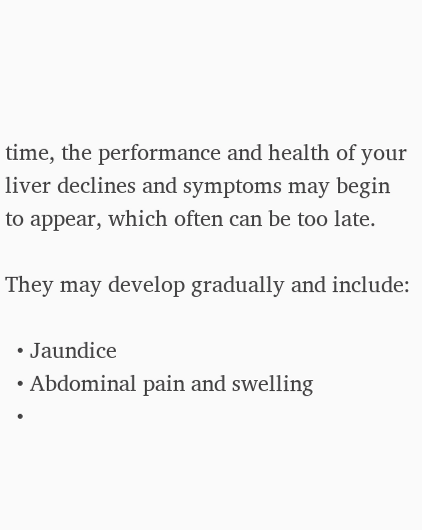time, the performance and health of your liver declines and symptoms may begin to appear, which often can be too late.

They may develop gradually and include:

  • Jaundice
  • Abdominal pain and swelling
  •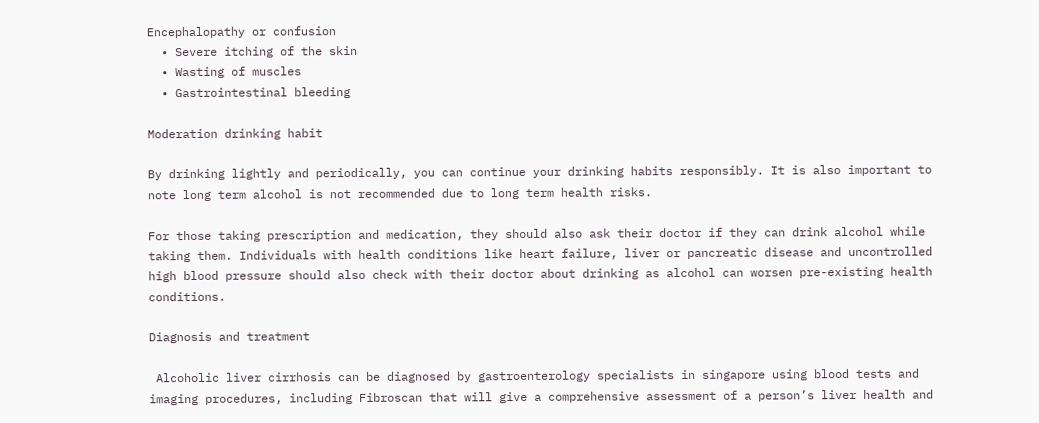Encephalopathy or confusion
  • Severe itching of the skin
  • Wasting of muscles
  • Gastrointestinal bleeding

Moderation drinking habit

By drinking lightly and periodically, you can continue your drinking habits responsibly. It is also important to note long term alcohol is not recommended due to long term health risks.

For those taking prescription and medication, they should also ask their doctor if they can drink alcohol while taking them. Individuals with health conditions like heart failure, liver or pancreatic disease and uncontrolled high blood pressure should also check with their doctor about drinking as alcohol can worsen pre-existing health conditions.

Diagnosis and treatment

 Alcoholic liver cirrhosis can be diagnosed by gastroenterology specialists in singapore using blood tests and imaging procedures, including Fibroscan that will give a comprehensive assessment of a person’s liver health and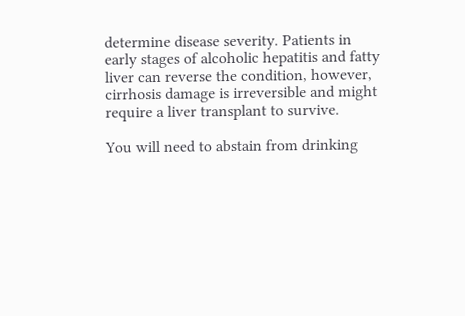determine disease severity. Patients in early stages of alcoholic hepatitis and fatty liver can reverse the condition, however, cirrhosis damage is irreversible and might require a liver transplant to survive.

You will need to abstain from drinking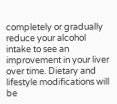completely or gradually reduce your alcohol intake to see an improvement in your liver over time. Dietary and lifestyle modifications will be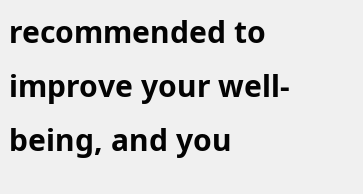recommended to improve your well-being, and you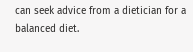can seek advice from a dietician for a balanced diet.